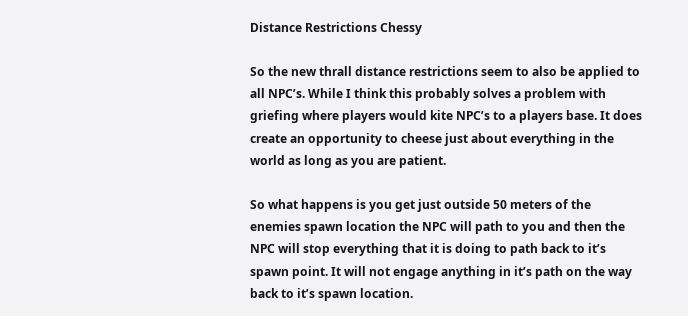Distance Restrictions Chessy

So the new thrall distance restrictions seem to also be applied to all NPC’s. While I think this probably solves a problem with griefing where players would kite NPC’s to a players base. It does create an opportunity to cheese just about everything in the world as long as you are patient.

So what happens is you get just outside 50 meters of the enemies spawn location the NPC will path to you and then the NPC will stop everything that it is doing to path back to it’s spawn point. It will not engage anything in it’s path on the way back to it’s spawn location.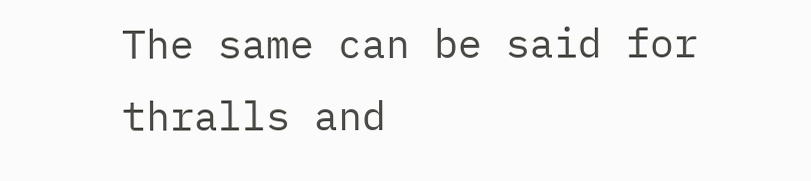The same can be said for thralls and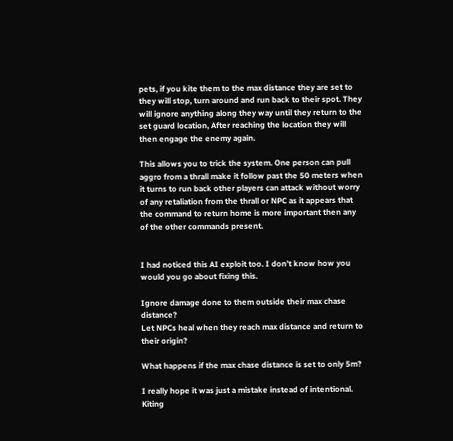pets, if you kite them to the max distance they are set to they will stop, turn around and run back to their spot. They will ignore anything along they way until they return to the set guard location, After reaching the location they will then engage the enemy again.

This allows you to trick the system. One person can pull aggro from a thrall make it follow past the 50 meters when it turns to run back other players can attack without worry of any retaliation from the thrall or NPC as it appears that the command to return home is more important then any of the other commands present.


I had noticed this AI exploit too. I don’t know how you would you go about fixing this.

Ignore damage done to them outside their max chase distance?
Let NPCs heal when they reach max distance and return to their origin?

What happens if the max chase distance is set to only 5m?

I really hope it was just a mistake instead of intentional. Kiting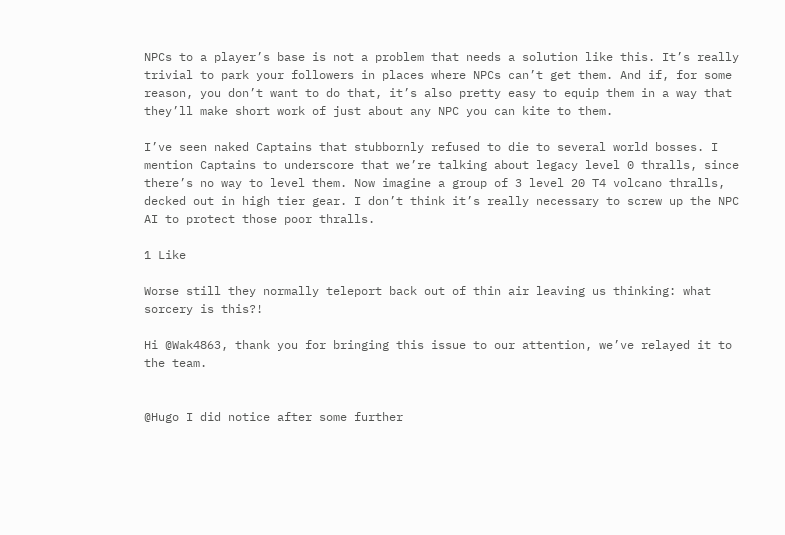NPCs to a player’s base is not a problem that needs a solution like this. It’s really trivial to park your followers in places where NPCs can’t get them. And if, for some reason, you don’t want to do that, it’s also pretty easy to equip them in a way that they’ll make short work of just about any NPC you can kite to them.

I’ve seen naked Captains that stubbornly refused to die to several world bosses. I mention Captains to underscore that we’re talking about legacy level 0 thralls, since there’s no way to level them. Now imagine a group of 3 level 20 T4 volcano thralls, decked out in high tier gear. I don’t think it’s really necessary to screw up the NPC AI to protect those poor thralls.

1 Like

Worse still they normally teleport back out of thin air leaving us thinking: what sorcery is this?!

Hi @Wak4863, thank you for bringing this issue to our attention, we’ve relayed it to the team.


@Hugo I did notice after some further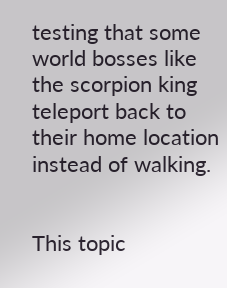testing that some world bosses like the scorpion king teleport back to their home location instead of walking.


This topic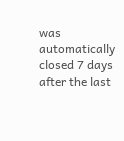was automatically closed 7 days after the last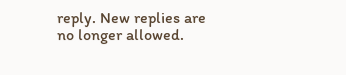reply. New replies are no longer allowed.